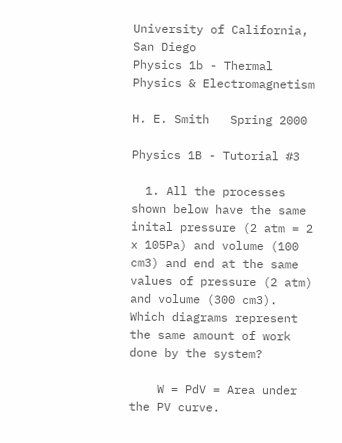University of California, San Diego
Physics 1b - Thermal Physics & Electromagnetism

H. E. Smith   Spring 2000

Physics 1B - Tutorial #3

  1. All the processes shown below have the same inital pressure (2 atm = 2 x 105Pa) and volume (100 cm3) and end at the same values of pressure (2 atm) and volume (300 cm3). Which diagrams represent the same amount of work done by the system?

    W = PdV = Area under the PV curve.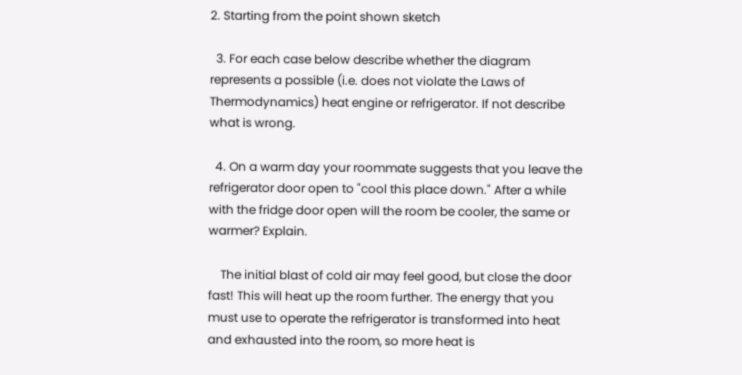2. Starting from the point shown sketch

  3. For each case below describe whether the diagram represents a possible (i.e. does not violate the Laws of Thermodynamics) heat engine or refrigerator. If not describe what is wrong.

  4. On a warm day your roommate suggests that you leave the refrigerator door open to "cool this place down." After a while with the fridge door open will the room be cooler, the same or warmer? Explain.

    The initial blast of cold air may feel good, but close the door fast! This will heat up the room further. The energy that you must use to operate the refrigerator is transformed into heat and exhausted into the room, so more heat is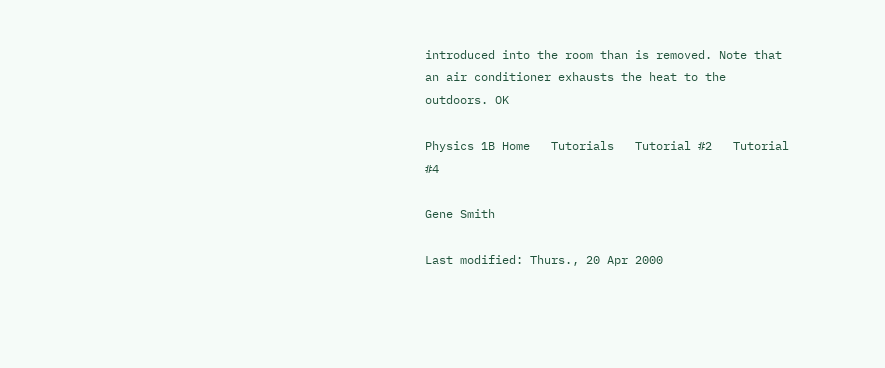introduced into the room than is removed. Note that an air conditioner exhausts the heat to the outdoors. OK

Physics 1B Home   Tutorials   Tutorial #2   Tutorial #4

Gene Smith

Last modified: Thurs., 20 Apr 2000